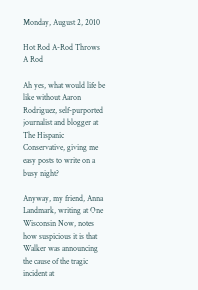Monday, August 2, 2010

Hot Rod A-Rod Throws A Rod

Ah yes, what would life be like without Aaron Rodriguez, self-purported journalist and blogger at The Hispanic Conservative, giving me easy posts to write on a busy night?

Anyway, my friend, Anna Landmark, writing at One Wisconsin Now, notes how suspicious it is that Walker was announcing the cause of the tragic incident at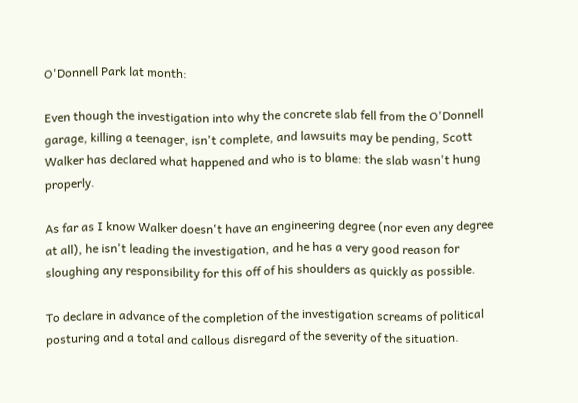O'Donnell Park lat month:

Even though the investigation into why the concrete slab fell from the O'Donnell garage, killing a teenager, isn't complete, and lawsuits may be pending, Scott Walker has declared what happened and who is to blame: the slab wasn't hung properly.

As far as I know Walker doesn't have an engineering degree (nor even any degree at all), he isn't leading the investigation, and he has a very good reason for sloughing any responsibility for this off of his shoulders as quickly as possible.

To declare in advance of the completion of the investigation screams of political posturing and a total and callous disregard of the severity of the situation.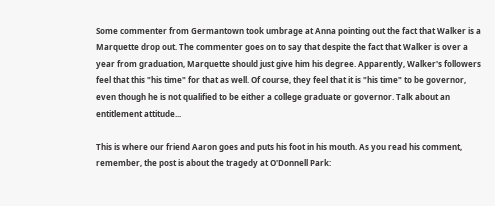Some commenter from Germantown took umbrage at Anna pointing out the fact that Walker is a Marquette drop out. The commenter goes on to say that despite the fact that Walker is over a year from graduation, Marquette should just give him his degree. Apparently, Walker's followers feel that this "his time" for that as well. Of course, they feel that it is "his time" to be governor, even though he is not qualified to be either a college graduate or governor. Talk about an entitlement attitude...

This is where our friend Aaron goes and puts his foot in his mouth. As you read his comment, remember, the post is about the tragedy at O'Donnell Park: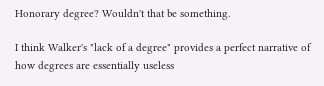Honorary degree? Wouldn't that be something.

I think Walker's "lack of a degree" provides a perfect narrative of how degrees are essentially useless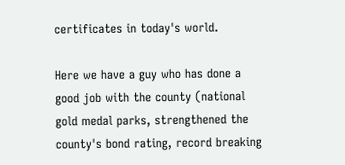certificates in today's world.

Here we have a guy who has done a good job with the county (national gold medal parks, strengthened the county's bond rating, record breaking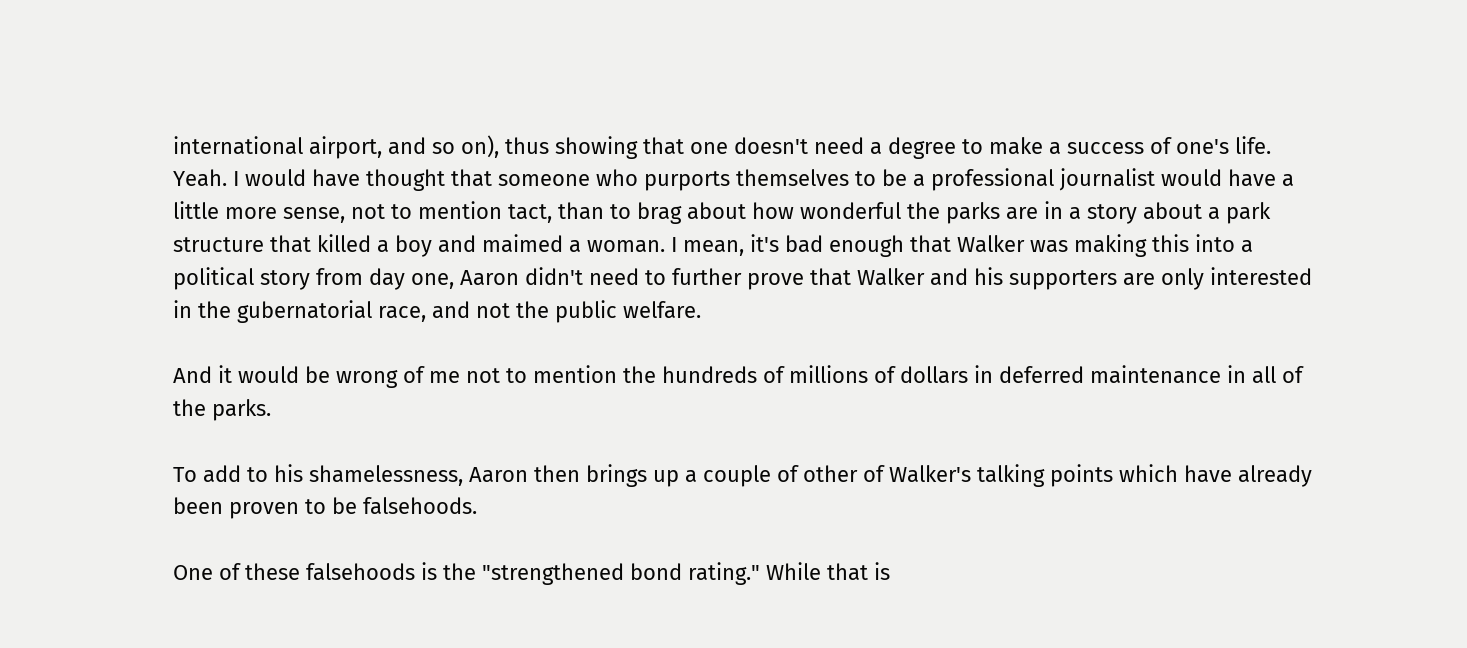international airport, and so on), thus showing that one doesn't need a degree to make a success of one's life.
Yeah. I would have thought that someone who purports themselves to be a professional journalist would have a little more sense, not to mention tact, than to brag about how wonderful the parks are in a story about a park structure that killed a boy and maimed a woman. I mean, it's bad enough that Walker was making this into a political story from day one, Aaron didn't need to further prove that Walker and his supporters are only interested in the gubernatorial race, and not the public welfare.

And it would be wrong of me not to mention the hundreds of millions of dollars in deferred maintenance in all of the parks.

To add to his shamelessness, Aaron then brings up a couple of other of Walker's talking points which have already been proven to be falsehoods.

One of these falsehoods is the "strengthened bond rating." While that is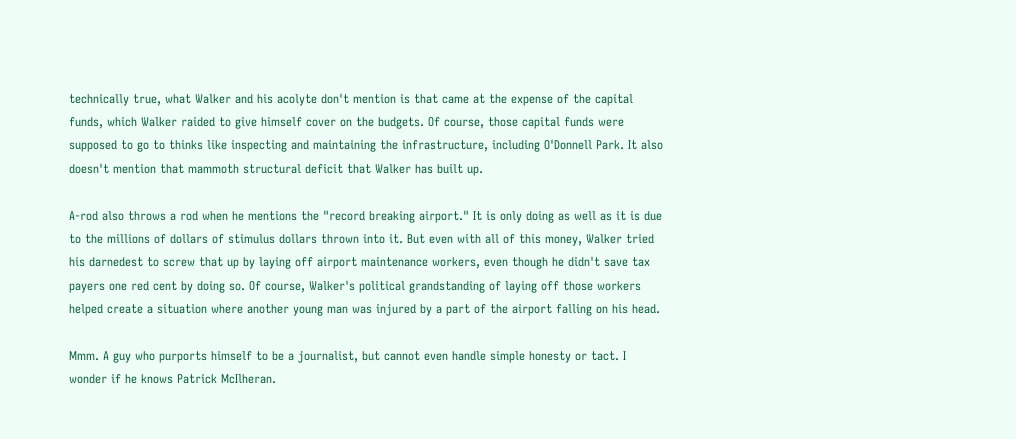technically true, what Walker and his acolyte don't mention is that came at the expense of the capital funds, which Walker raided to give himself cover on the budgets. Of course, those capital funds were supposed to go to thinks like inspecting and maintaining the infrastructure, including O'Donnell Park. It also doesn't mention that mammoth structural deficit that Walker has built up.

A-rod also throws a rod when he mentions the "record breaking airport." It is only doing as well as it is due to the millions of dollars of stimulus dollars thrown into it. But even with all of this money, Walker tried his darnedest to screw that up by laying off airport maintenance workers, even though he didn't save tax payers one red cent by doing so. Of course, Walker's political grandstanding of laying off those workers helped create a situation where another young man was injured by a part of the airport falling on his head.

Mmm. A guy who purports himself to be a journalist, but cannot even handle simple honesty or tact. I wonder if he knows Patrick McIlheran.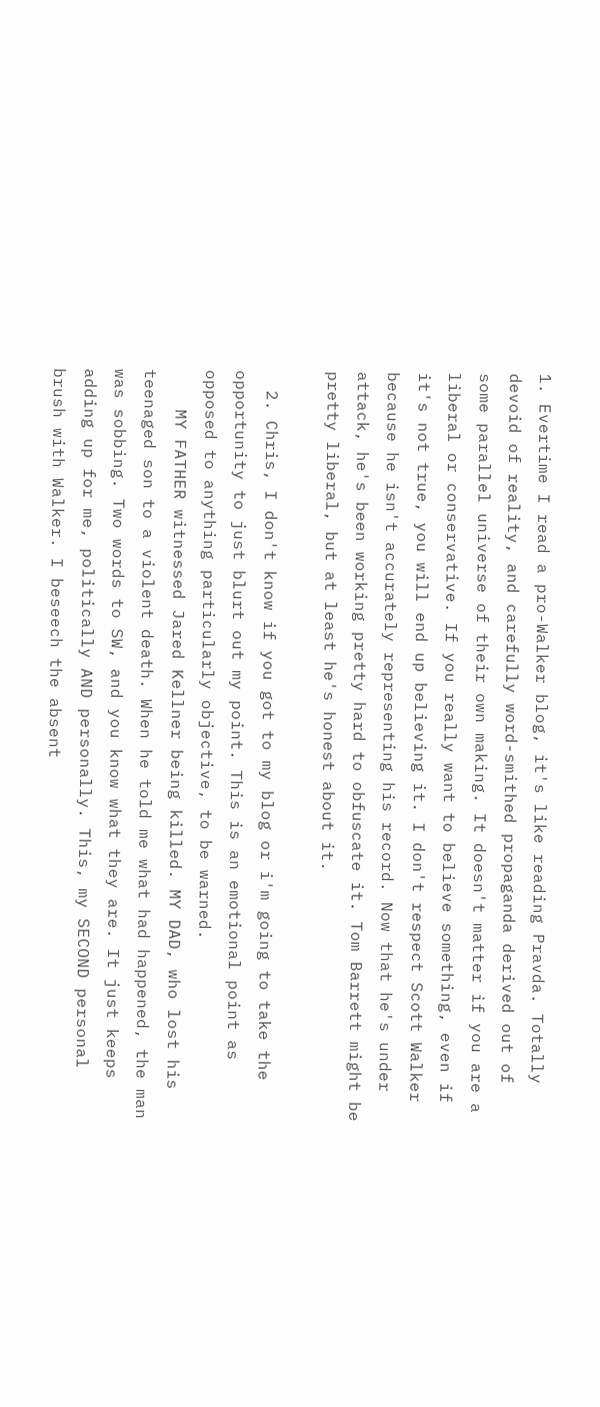1. Evertime I read a pro-Walker blog, it's like reading Pravda. Totally devoid of reality, and carefully word-smithed propaganda derived out of some parallel universe of their own making. It doesn't matter if you are a liberal or conservative. If you really want to believe something, even if it's not true, you will end up believing it. I don't respect Scott Walker because he isn't accurately representing his record. Now that he's under attack, he's been working pretty hard to obfuscate it. Tom Barrett might be pretty liberal, but at least he's honest about it.

  2. Chris, I don't know if you got to my blog or i'm going to take the opportunity to just blurt out my point. This is an emotional point as opposed to anything particularly objective, to be warned.
    MY FATHER witnessed Jared Kellner being killed. MY DAD, who lost his teenaged son to a violent death. When he told me what had happened, the man was sobbing. Two words to SW, and you know what they are. It just keeps adding up for me, politically AND personally. This, my SECOND personal brush with Walker. I beseech the absent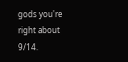gods you're right about 9/14.